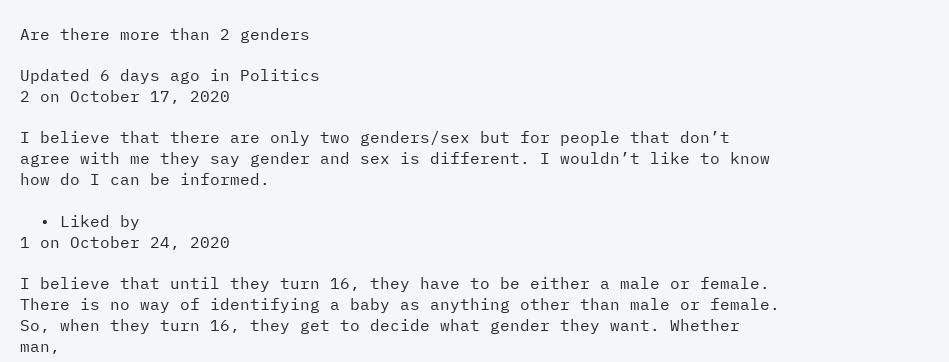Are there more than 2 genders

Updated 6 days ago in Politics
2 on October 17, 2020

I believe that there are only two genders/sex but for people that don’t agree with me they say gender and sex is different. I wouldn’t like to know how do I can be informed.

  • Liked by
1 on October 24, 2020

I believe that until they turn 16, they have to be either a male or female. There is no way of identifying a baby as anything other than male or female. So, when they turn 16, they get to decide what gender they want. Whether man,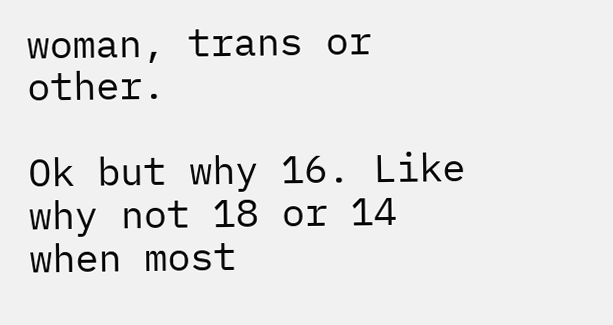woman, trans or other.

Ok but why 16. Like why not 18 or 14 when most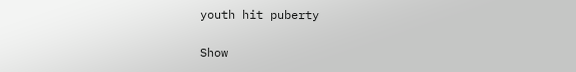youth hit puberty

Show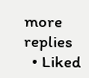more replies
  • Liked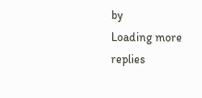by
Loading more replies